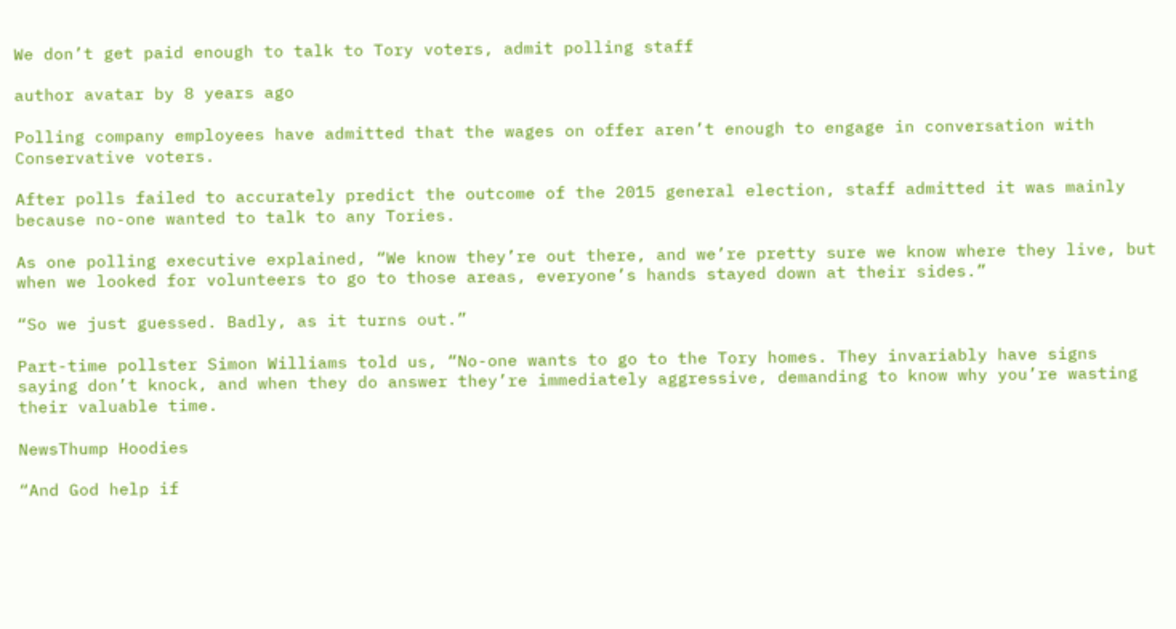We don’t get paid enough to talk to Tory voters, admit polling staff

author avatar by 8 years ago

Polling company employees have admitted that the wages on offer aren’t enough to engage in conversation with Conservative voters.

After polls failed to accurately predict the outcome of the 2015 general election, staff admitted it was mainly because no-one wanted to talk to any Tories.

As one polling executive explained, “We know they’re out there, and we’re pretty sure we know where they live, but when we looked for volunteers to go to those areas, everyone’s hands stayed down at their sides.”

“So we just guessed. Badly, as it turns out.”

Part-time pollster Simon Williams told us, “No-one wants to go to the Tory homes. They invariably have signs saying don’t knock, and when they do answer they’re immediately aggressive, demanding to know why you’re wasting their valuable time.

NewsThump Hoodies

“And God help if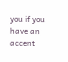you if you have an accent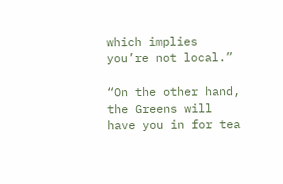which implies you’re not local.”

“On the other hand, the Greens will have you in for tea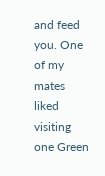and feed you. One of my mates liked visiting one Green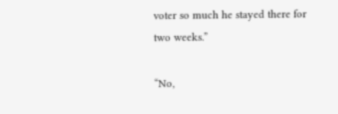voter so much he stayed there for two weeks.”

“No,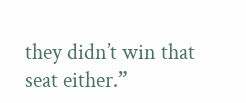they didn’t win that seat either.”